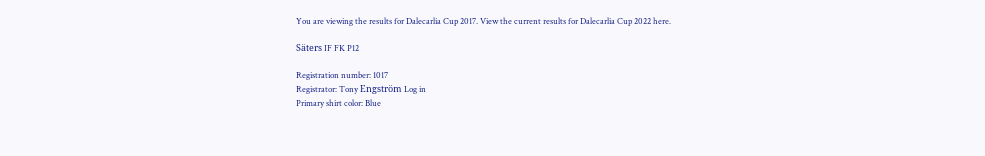You are viewing the results for Dalecarlia Cup 2017. View the current results for Dalecarlia Cup 2022 here.

Säters IF FK P12

Registration number: 1017
Registrator: Tony Engström Log in
Primary shirt color: Blue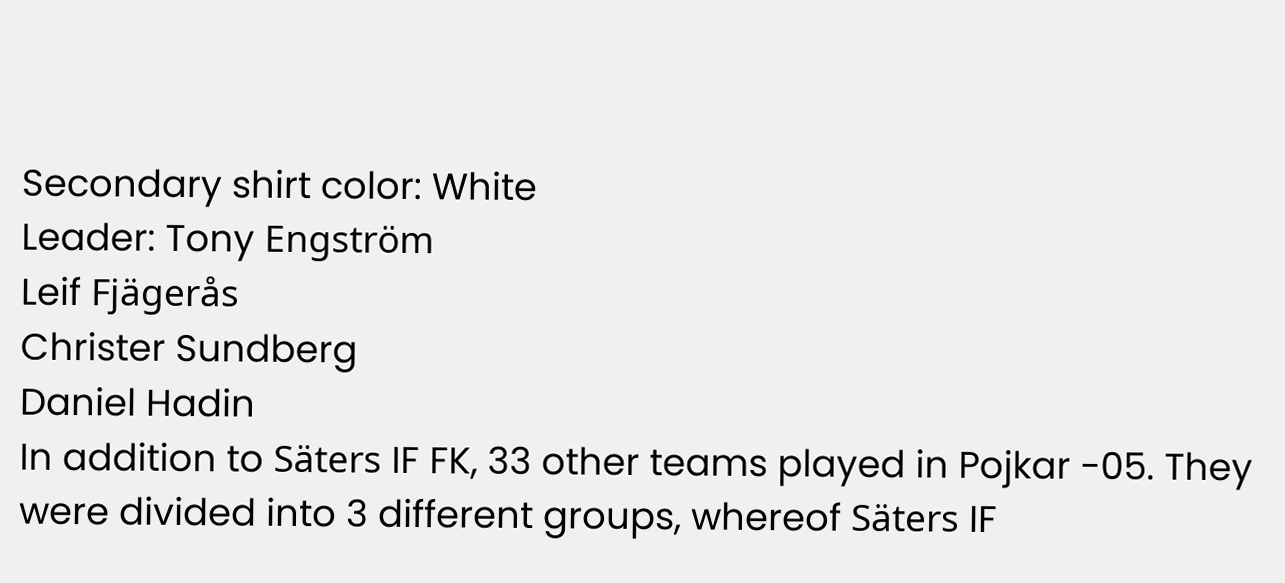Secondary shirt color: White
Leader: Tony Engström
Leif Fjägerås
Christer Sundberg
Daniel Hadin
In addition to Säters IF FK, 33 other teams played in Pojkar -05. They were divided into 3 different groups, whereof Säters IF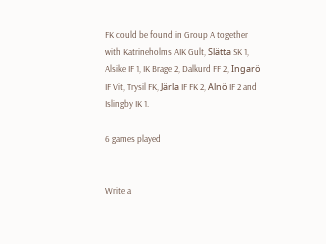FK could be found in Group A together with Katrineholms AIK Gult, Slätta SK 1, Alsike IF 1, IK Brage 2, Dalkurd FF 2, Ingarö IF Vit, Trysil FK, Järla IF FK 2, Alnö IF 2 and Islingby IK 1.

6 games played


Write a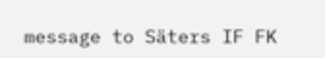message to Säters IF FK